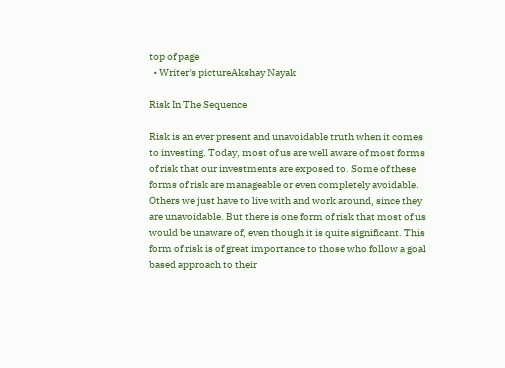top of page
  • Writer's pictureAkshay Nayak

Risk In The Sequence

Risk is an ever present and unavoidable truth when it comes to investing. Today, most of us are well aware of most forms of risk that our investments are exposed to. Some of these forms of risk are manageable or even completely avoidable. Others we just have to live with and work around, since they are unavoidable. But there is one form of risk that most of us would be unaware of, even though it is quite significant. This form of risk is of great importance to those who follow a goal based approach to their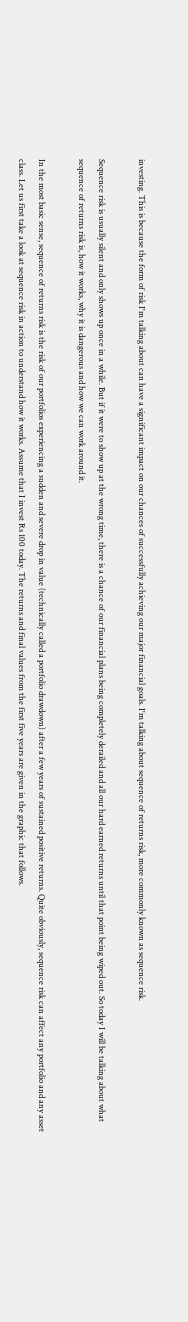investing. This is because the form of risk I'm talking about can have a significant impact on our chances of successfully achieving our major financial goals. I'm talking about sequence of returns risk, more commonly known as sequence risk.

Sequence risk is usually silent and only shows up once in a while. But if it were to show up at the wrong time, there is a chance of our financial plans being completely derailed and all our hard earned returns until that point being wiped out. So today I will be talking about what sequence of returns risk is, how it works, why it is dangerous and how we can work around it.

In the most basic sense, sequence of returns risk is the risk of our portfolios experiencing a sudden and severe drop in value (technically called a portfolio drawdown) after a few years of sustained positive returns. Quite obviously, sequence risk can affect any portfolio and any asset class. Let us first take a look at sequence risk in action to understand how it works. Assume that I invest Rs 100 today. The returns and final values from the first five years are given in the graphic that follows.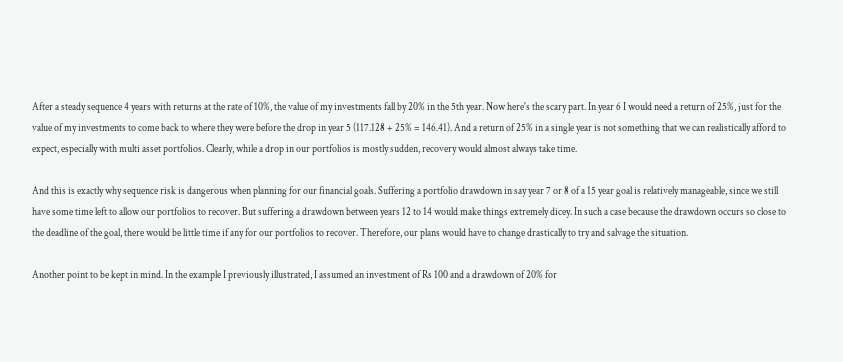After a steady sequence 4 years with returns at the rate of 10%, the value of my investments fall by 20% in the 5th year. Now here's the scary part. In year 6 I would need a return of 25%, just for the value of my investments to come back to where they were before the drop in year 5 (117.128 + 25% = 146.41). And a return of 25% in a single year is not something that we can realistically afford to expect, especially with multi asset portfolios. Clearly, while a drop in our portfolios is mostly sudden, recovery would almost always take time.

And this is exactly why sequence risk is dangerous when planning for our financial goals. Suffering a portfolio drawdown in say year 7 or 8 of a 15 year goal is relatively manageable, since we still have some time left to allow our portfolios to recover. But suffering a drawdown between years 12 to 14 would make things extremely dicey. In such a case because the drawdown occurs so close to the deadline of the goal, there would be little time if any for our portfolios to recover. Therefore, our plans would have to change drastically to try and salvage the situation.

Another point to be kept in mind. In the example I previously illustrated, I assumed an investment of Rs 100 and a drawdown of 20% for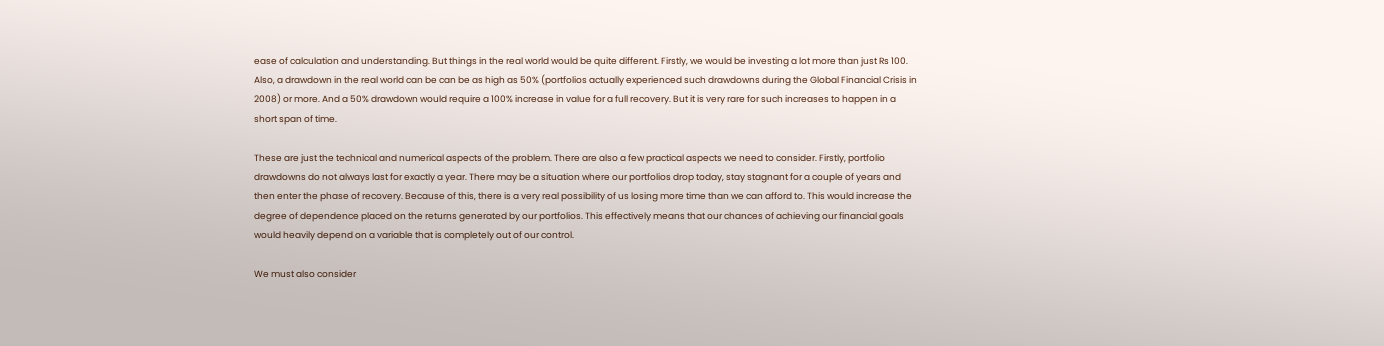ease of calculation and understanding. But things in the real world would be quite different. Firstly, we would be investing a lot more than just Rs 100. Also, a drawdown in the real world can be can be as high as 50% (portfolios actually experienced such drawdowns during the Global Financial Crisis in 2008) or more. And a 50% drawdown would require a 100% increase in value for a full recovery. But it is very rare for such increases to happen in a short span of time.

These are just the technical and numerical aspects of the problem. There are also a few practical aspects we need to consider. Firstly, portfolio drawdowns do not always last for exactly a year. There may be a situation where our portfolios drop today, stay stagnant for a couple of years and then enter the phase of recovery. Because of this, there is a very real possibility of us losing more time than we can afford to. This would increase the degree of dependence placed on the returns generated by our portfolios. This effectively means that our chances of achieving our financial goals would heavily depend on a variable that is completely out of our control.

We must also consider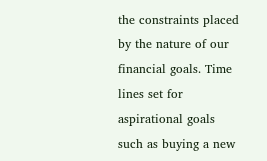the constraints placed by the nature of our financial goals. Time lines set for aspirational goals such as buying a new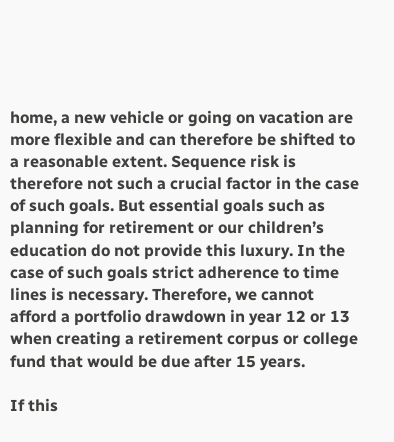home, a new vehicle or going on vacation are more flexible and can therefore be shifted to a reasonable extent. Sequence risk is therefore not such a crucial factor in the case of such goals. But essential goals such as planning for retirement or our children’s education do not provide this luxury. In the case of such goals strict adherence to time lines is necessary. Therefore, we cannot afford a portfolio drawdown in year 12 or 13 when creating a retirement corpus or college fund that would be due after 15 years.

If this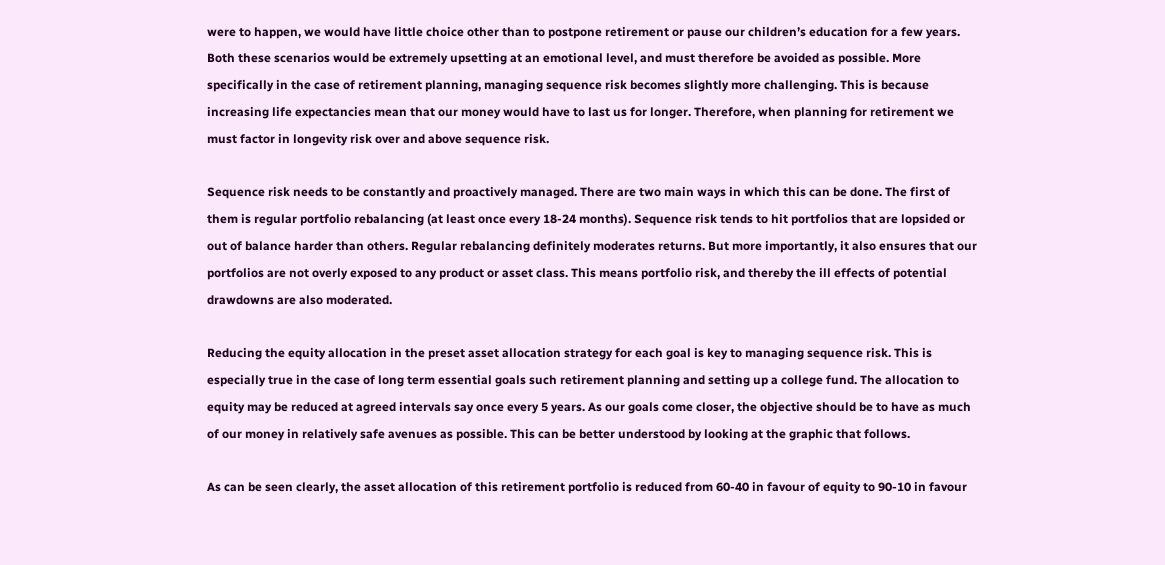were to happen, we would have little choice other than to postpone retirement or pause our children’s education for a few years. Both these scenarios would be extremely upsetting at an emotional level, and must therefore be avoided as possible. More specifically in the case of retirement planning, managing sequence risk becomes slightly more challenging. This is because increasing life expectancies mean that our money would have to last us for longer. Therefore, when planning for retirement we must factor in longevity risk over and above sequence risk.

Sequence risk needs to be constantly and proactively managed. There are two main ways in which this can be done. The first of them is regular portfolio rebalancing (at least once every 18-24 months). Sequence risk tends to hit portfolios that are lopsided or out of balance harder than others. Regular rebalancing definitely moderates returns. But more importantly, it also ensures that our portfolios are not overly exposed to any product or asset class. This means portfolio risk, and thereby the ill effects of potential drawdowns are also moderated.

Reducing the equity allocation in the preset asset allocation strategy for each goal is key to managing sequence risk. This is especially true in the case of long term essential goals such retirement planning and setting up a college fund. The allocation to equity may be reduced at agreed intervals say once every 5 years. As our goals come closer, the objective should be to have as much of our money in relatively safe avenues as possible. This can be better understood by looking at the graphic that follows.

As can be seen clearly, the asset allocation of this retirement portfolio is reduced from 60-40 in favour of equity to 90-10 in favour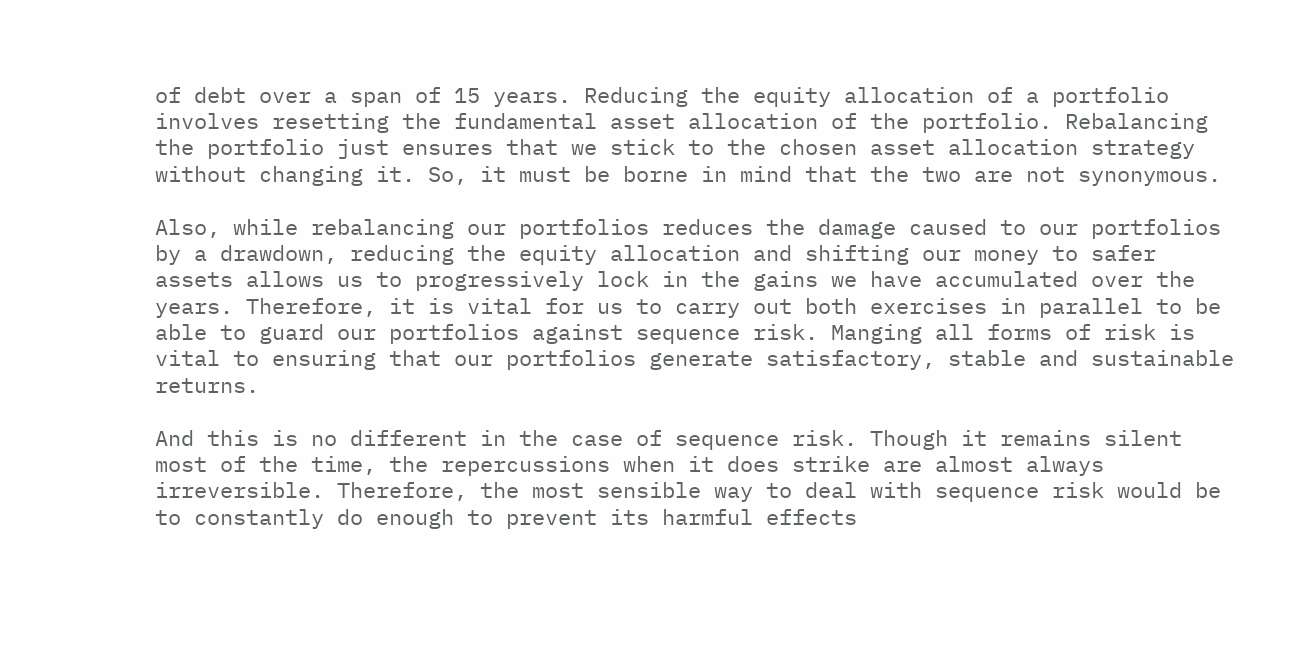of debt over a span of 15 years. Reducing the equity allocation of a portfolio involves resetting the fundamental asset allocation of the portfolio. Rebalancing the portfolio just ensures that we stick to the chosen asset allocation strategy without changing it. So, it must be borne in mind that the two are not synonymous.

Also, while rebalancing our portfolios reduces the damage caused to our portfolios by a drawdown, reducing the equity allocation and shifting our money to safer assets allows us to progressively lock in the gains we have accumulated over the years. Therefore, it is vital for us to carry out both exercises in parallel to be able to guard our portfolios against sequence risk. Manging all forms of risk is vital to ensuring that our portfolios generate satisfactory, stable and sustainable returns.

And this is no different in the case of sequence risk. Though it remains silent most of the time, the repercussions when it does strike are almost always irreversible. Therefore, the most sensible way to deal with sequence risk would be to constantly do enough to prevent its harmful effects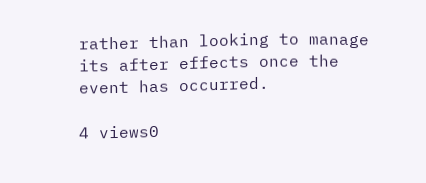rather than looking to manage its after effects once the event has occurred.

4 views0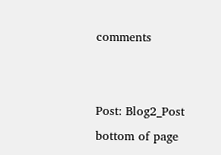comments


Post: Blog2_Post
bottom of page